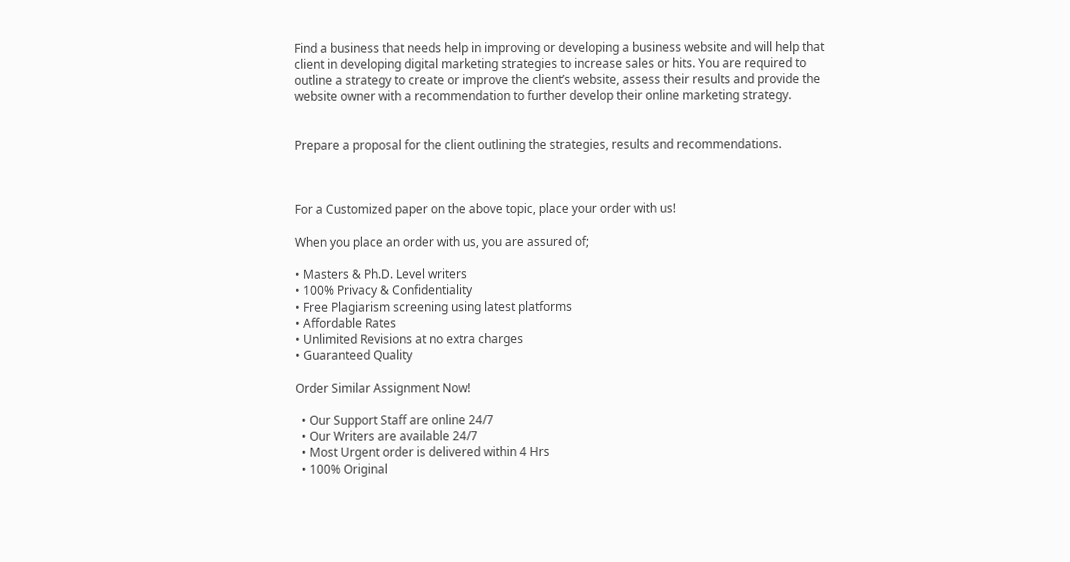Find a business that needs help in improving or developing a business website and will help that client in developing digital marketing strategies to increase sales or hits. You are required to outline a strategy to create or improve the client’s website, assess their results and provide the website owner with a recommendation to further develop their online marketing strategy.


Prepare a proposal for the client outlining the strategies, results and recommendations.



For a Customized paper on the above topic, place your order with us!

When you place an order with us, you are assured of;

• Masters & Ph.D. Level writers
• 100% Privacy & Confidentiality
• Free Plagiarism screening using latest platforms
• Affordable Rates
• Unlimited Revisions at no extra charges
• Guaranteed Quality

Order Similar Assignment Now!

  • Our Support Staff are online 24/7
  • Our Writers are available 24/7
  • Most Urgent order is delivered within 4 Hrs
  • 100% Original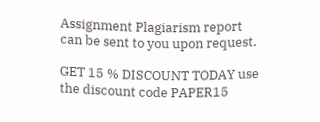Assignment Plagiarism report can be sent to you upon request.

GET 15 % DISCOUNT TODAY use the discount code PAPER15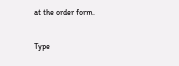at the order form.

Type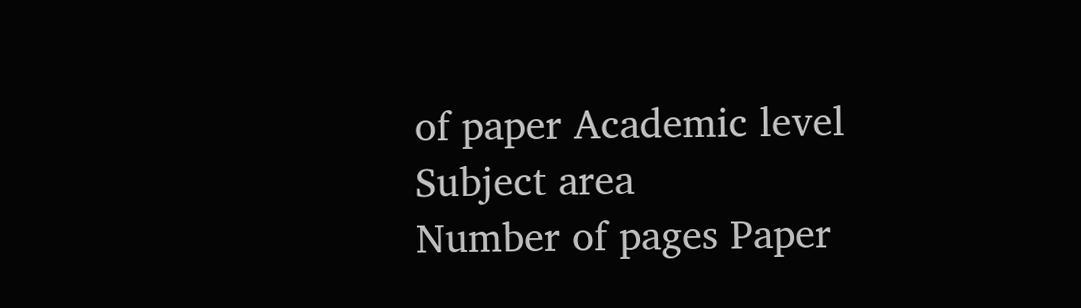of paper Academic level Subject area
Number of pages Paper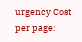urgency Cost per page: